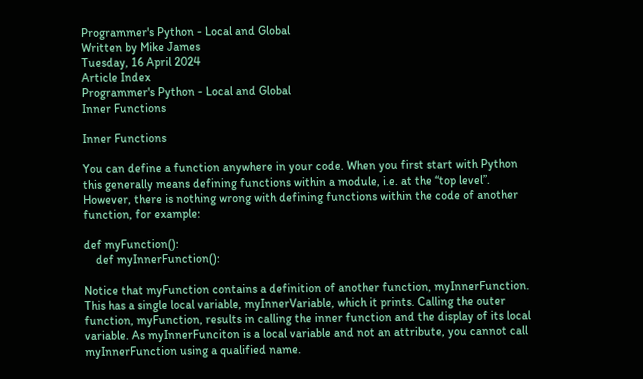Programmer's Python - Local and Global
Written by Mike James
Tuesday, 16 April 2024
Article Index
Programmer's Python - Local and Global
Inner Functions

Inner Functions

You can define a function anywhere in your code. When you first start with Python this generally means defining functions within a module, i.e. at the “top level”. However, there is nothing wrong with defining functions within the code of another function, for example:

def myFunction():
    def myInnerFunction():

Notice that myFunction contains a definition of another function, myInnerFunction. This has a single local variable, myInnerVariable, which it prints. Calling the outer function, myFunction, results in calling the inner function and the display of its local variable. As myInnerFunciton is a local variable and not an attribute, you cannot call myInnerFunction using a qualified name.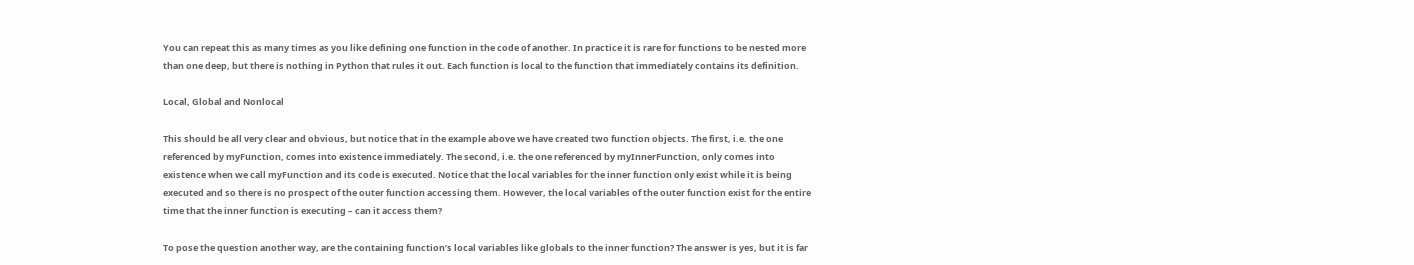You can repeat this as many times as you like defining one function in the code of another. In practice it is rare for functions to be nested more than one deep, but there is nothing in Python that rules it out. Each function is local to the function that immediately contains its definition.

Local, Global and Nonlocal

This should be all very clear and obvious, but notice that in the example above we have created two function objects. The first, i.e. the one referenced by myFunction, comes into existence immediately. The second, i.e. the one referenced by myInnerFunction, only comes into existence when we call myFunction and its code is executed. Notice that the local variables for the inner function only exist while it is being executed and so there is no prospect of the outer function accessing them. However, the local variables of the outer function exist for the entire time that the inner function is executing – can it access them?

To pose the question another way, are the containing function’s local variables like globals to the inner function? The answer is yes, but it is far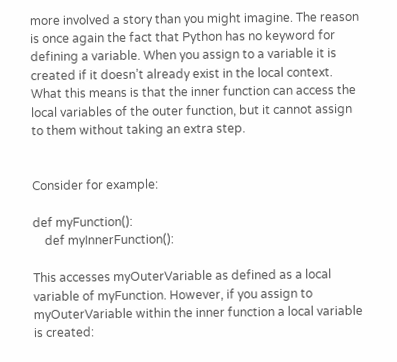more involved a story than you might imagine. The reason is once again the fact that Python has no keyword for defining a variable. When you assign to a variable it is created if it doesn’t already exist in the local context. What this means is that the inner function can access the local variables of the outer function, but it cannot assign to them without taking an extra step.


Consider for example:

def myFunction():
    def myInnerFunction():

This accesses myOuterVariable as defined as a local variable of myFunction. However, if you assign to myOuterVariable within the inner function a local variable is created: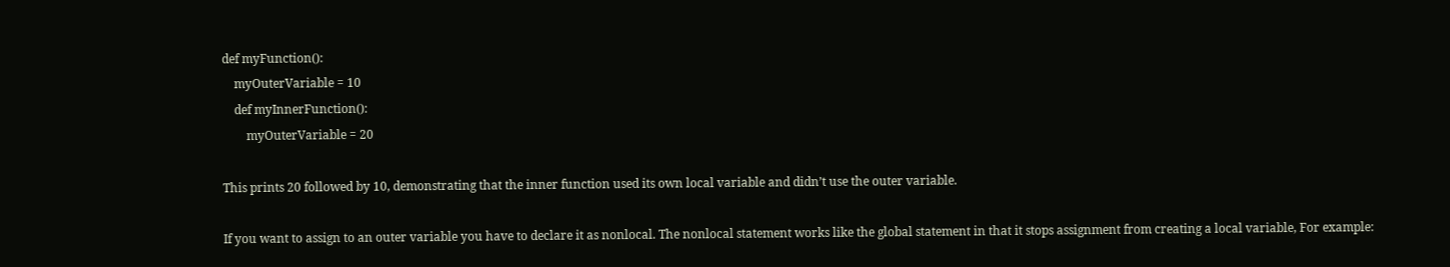def myFunction():
    myOuterVariable = 10
    def myInnerFunction():
        myOuterVariable = 20

This prints 20 followed by 10, demonstrating that the inner function used its own local variable and didn’t use the outer variable.

If you want to assign to an outer variable you have to declare it as nonlocal. The nonlocal statement works like the global statement in that it stops assignment from creating a local variable, For example: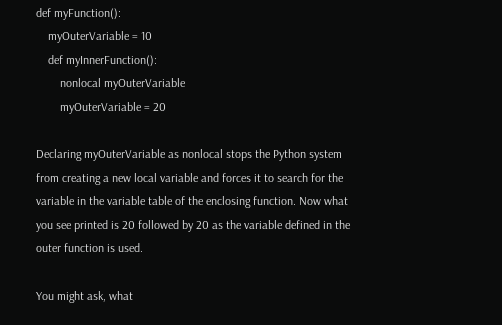def myFunction():
    myOuterVariable = 10
    def myInnerFunction():
        nonlocal myOuterVariable
        myOuterVariable = 20

Declaring myOuterVariable as nonlocal stops the Python system from creating a new local variable and forces it to search for the variable in the variable table of the enclosing function. Now what you see printed is 20 followed by 20 as the variable defined in the outer function is used.

You might ask, what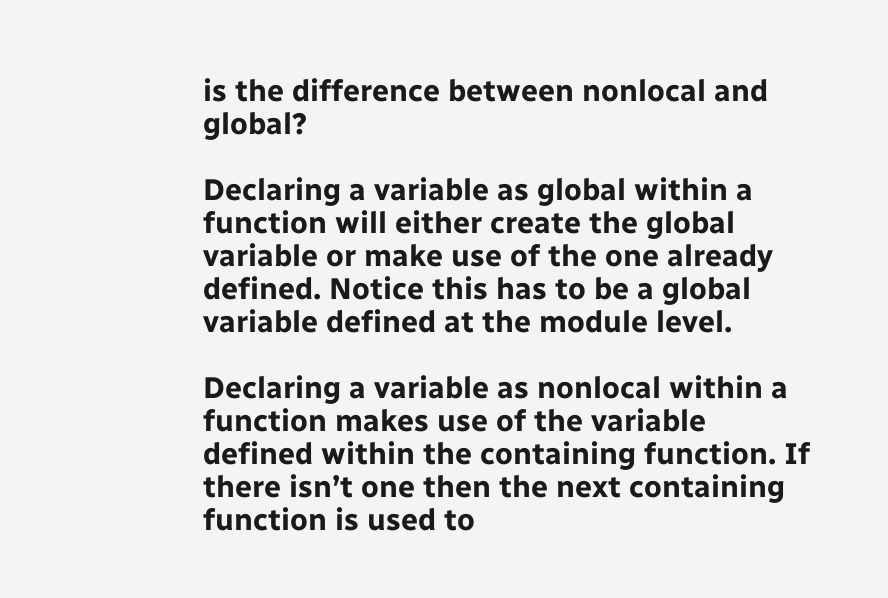is the difference between nonlocal and global?

Declaring a variable as global within a function will either create the global variable or make use of the one already defined. Notice this has to be a global variable defined at the module level.

Declaring a variable as nonlocal within a function makes use of the variable defined within the containing function. If there isn’t one then the next containing function is used to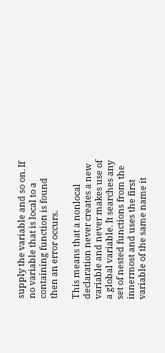supply the variable and so on. If no variable that is local to a containing function is found then an error occurs.

This means that a nonlocal declaration never creates a new variable and never makes use of a global variable. It searches any set of nested functions from the innermost and uses the first variable of the same name it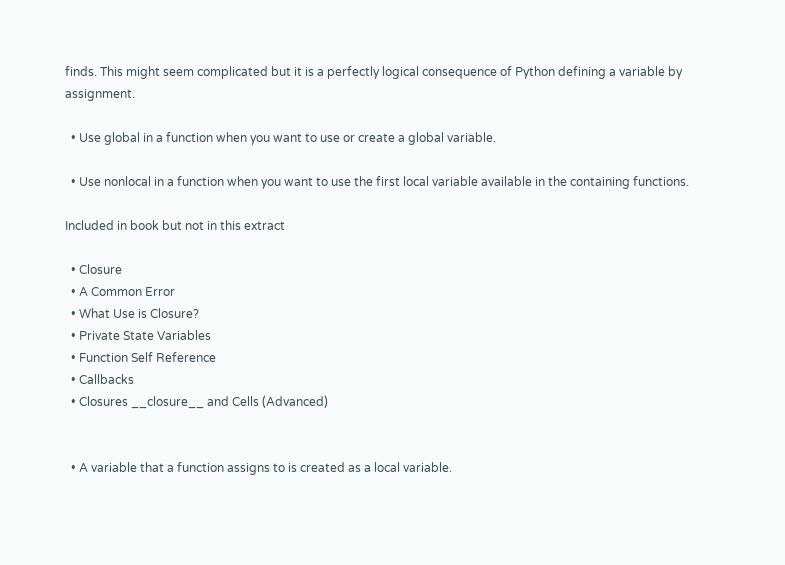finds. This might seem complicated but it is a perfectly logical consequence of Python defining a variable by assignment.

  • Use global in a function when you want to use or create a global variable.

  • Use nonlocal in a function when you want to use the first local variable available in the containing functions.

Included in book but not in this extract

  • Closure
  • A Common Error
  • What Use is Closure?
  • Private State Variables
  • Function Self Reference
  • Callbacks
  • Closures __closure__ and Cells (Advanced)


  • A variable that a function assigns to is created as a local variable.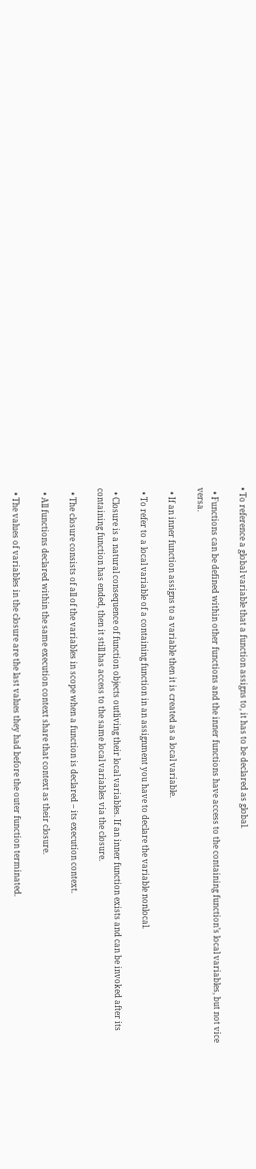• To reference a global variable that a function assigns to, it has to be declared as global.

  • Functions can be defined within other functions and the inner functions have access to the containing function’s local variables, but not vice versa.

  • If an inner function assigns to a variable then it is created as a local variable.

  • To refer to a local variable of a containing function in an assignment you have to declare the variable nonlocal.

  • Closure is a natural consequence of function objects outliving their local variables. If an inner function exists and can be invoked after its containing function has ended, then it still has access to the same local variables via the closure.

  • The closure consists of all of the variables in scope when a function is declared – its execution context.

  • All functions declared within the same execution context share that context as their closure.

  • The values of variables in the closure are the last values they had before the outer function terminated.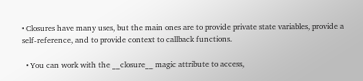• Closures have many uses, but the main ones are to provide private state variables, provide a self-reference, and to provide context to callback functions.

  • You can work with the __closure__ magic attribute to access,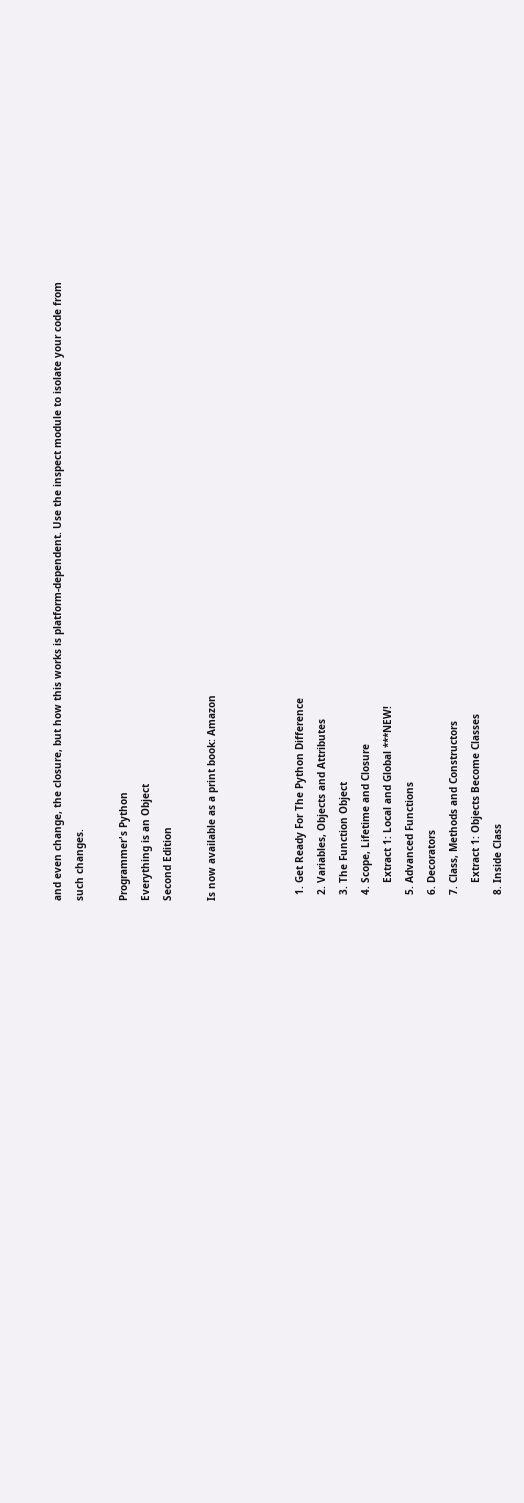and even change, the closure, but how this works is platform-dependent. Use the inspect module to isolate your code from such changes.

Programmer's Python
Everything is an Object
Second Edition

Is now available as a print book: Amazon



  1. Get Ready For The Python Difference
  2. Variables, Objects and Attributes
  3. The Function Object
  4. Scope, Lifetime and Closure
      Extract 1: Local and Global ***NEW!
  5. Advanced Functions
  6. Decorators
  7. Class, Methods and Constructors
      Extract 1: Objects Become Classes
  8. Inside Class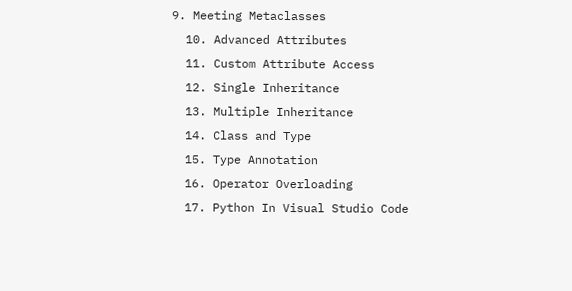9. Meeting Metaclasses
  10. Advanced Attributes
  11. Custom Attribute Access
  12. Single Inheritance
  13. Multiple Inheritance
  14. Class and Type
  15. Type Annotation
  16. Operator Overloading
  17. Python In Visual Studio Code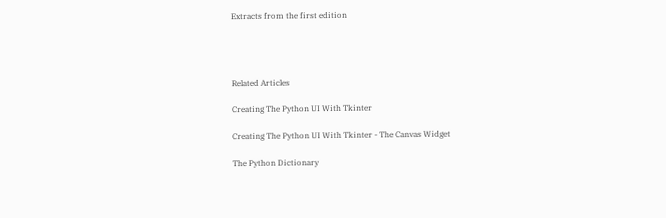Extracts from the first edition




Related Articles

Creating The Python UI With Tkinter

Creating The Python UI With Tkinter - The Canvas Widget

The Python Dictionary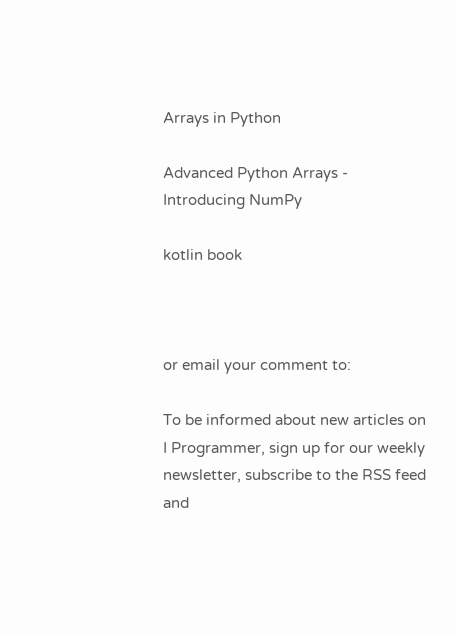Arrays in Python

Advanced Python Arrays - Introducing NumPy

kotlin book



or email your comment to:

To be informed about new articles on I Programmer, sign up for our weekly newsletter, subscribe to the RSS feed and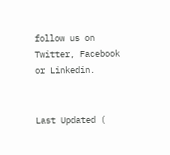follow us on Twitter, Facebook or Linkedin.


Last Updated (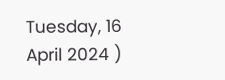Tuesday, 16 April 2024 )